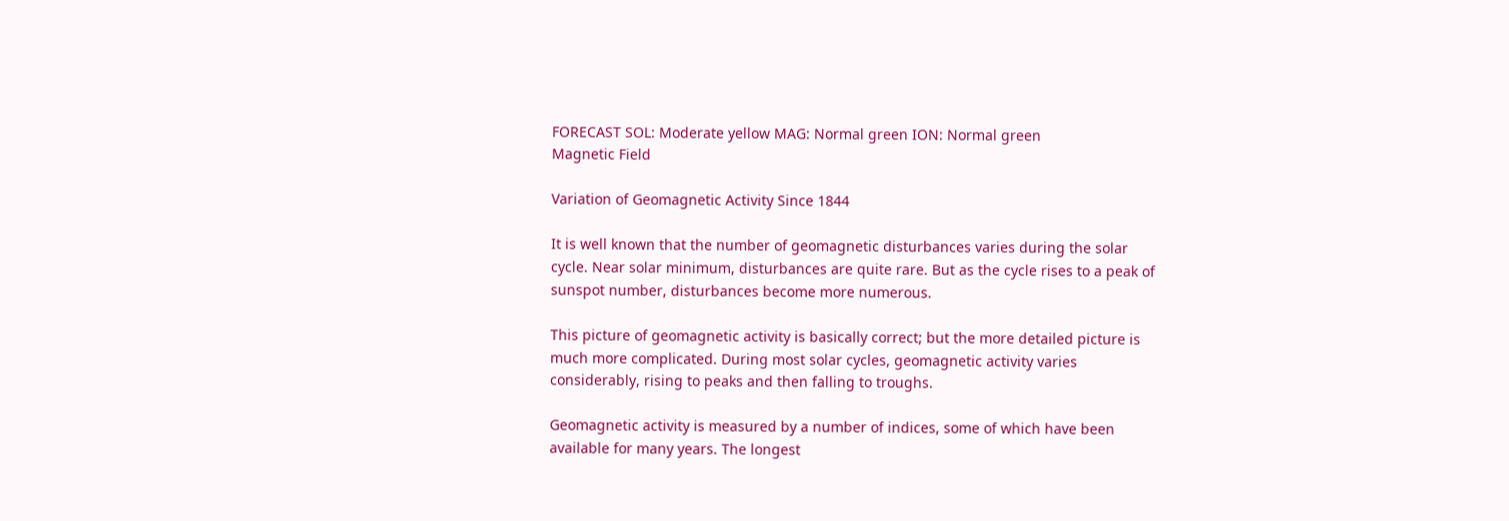FORECAST SOL: Moderate yellow MAG: Normal green ION: Normal green
Magnetic Field

Variation of Geomagnetic Activity Since 1844

It is well known that the number of geomagnetic disturbances varies during the solar cycle. Near solar minimum, disturbances are quite rare. But as the cycle rises to a peak of sunspot number, disturbances become more numerous.

This picture of geomagnetic activity is basically correct; but the more detailed picture is much more complicated. During most solar cycles, geomagnetic activity varies considerably, rising to peaks and then falling to troughs.

Geomagnetic activity is measured by a number of indices, some of which have been available for many years. The longest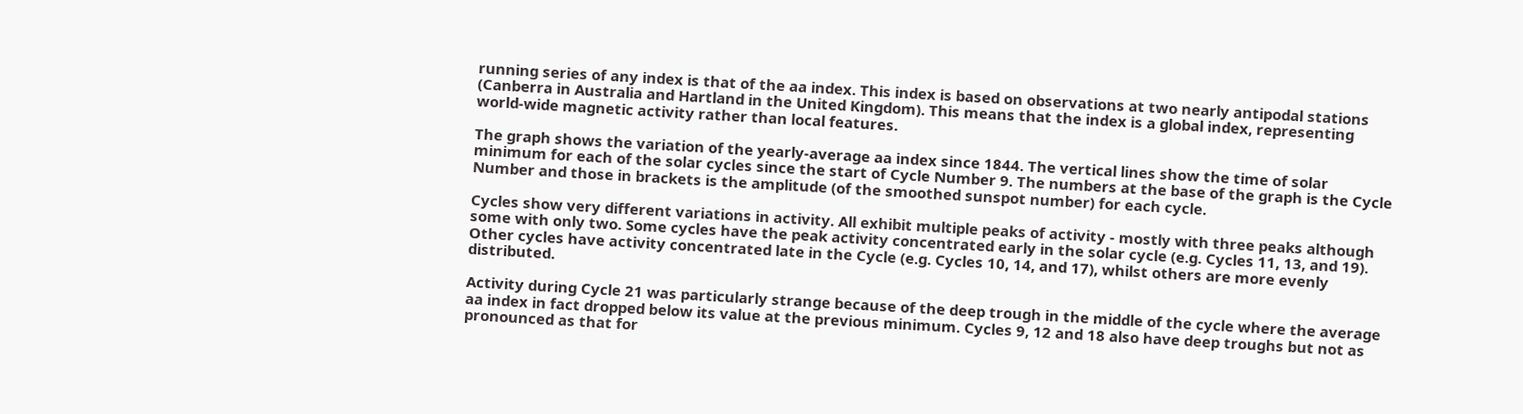running series of any index is that of the aa index. This index is based on observations at two nearly antipodal stations (Canberra in Australia and Hartland in the United Kingdom). This means that the index is a global index, representing world-wide magnetic activity rather than local features.

The graph shows the variation of the yearly-average aa index since 1844. The vertical lines show the time of solar minimum for each of the solar cycles since the start of Cycle Number 9. The numbers at the base of the graph is the Cycle Number and those in brackets is the amplitude (of the smoothed sunspot number) for each cycle.

Cycles show very different variations in activity. All exhibit multiple peaks of activity - mostly with three peaks although some with only two. Some cycles have the peak activity concentrated early in the solar cycle (e.g. Cycles 11, 13, and 19). Other cycles have activity concentrated late in the Cycle (e.g. Cycles 10, 14, and 17), whilst others are more evenly distributed.

Activity during Cycle 21 was particularly strange because of the deep trough in the middle of the cycle where the average aa index in fact dropped below its value at the previous minimum. Cycles 9, 12 and 18 also have deep troughs but not as pronounced as that for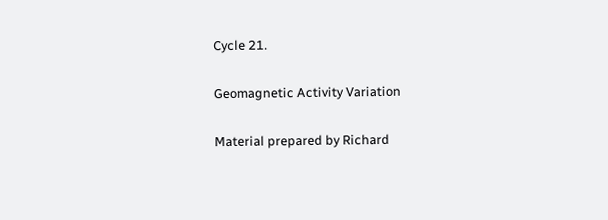Cycle 21.

Geomagnetic Activity Variation

Material prepared by Richard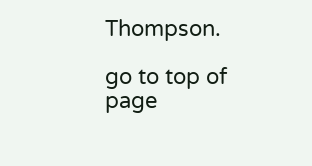Thompson.

go to top of page